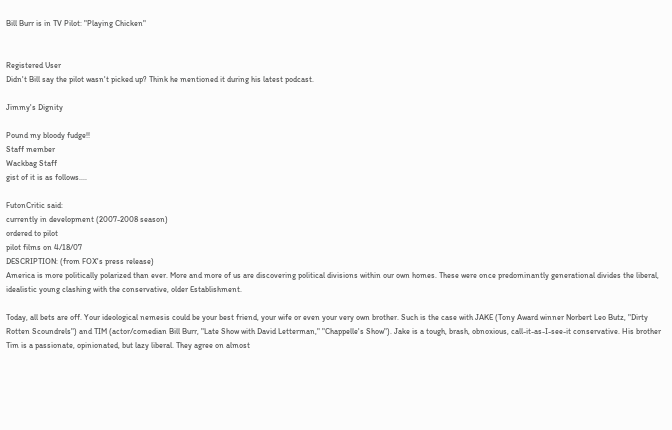Bill Burr is in TV Pilot: "Playing Chicken"


Registered User
Didn't Bill say the pilot wasn't picked up? Think he mentioned it during his latest podcast.

Jimmy's Dignity

Pound my bloody fudge!!
Staff member
Wackbag Staff
gist of it is as follows....

FutonCritic said:
currently in development (2007-2008 season)
ordered to pilot
pilot films on 4/18/07
DESCRIPTION: (from FOX's press release)
America is more politically polarized than ever. More and more of us are discovering political divisions within our own homes. These were once predominantly generational divides the liberal, idealistic young clashing with the conservative, older Establishment.

Today, all bets are off. Your ideological nemesis could be your best friend, your wife or even your very own brother. Such is the case with JAKE (Tony Award winner Norbert Leo Butz, "Dirty Rotten Scoundrels") and TIM (actor/comedian Bill Burr, "Late Show with David Letterman," "Chappelle's Show"). Jake is a tough, brash, obnoxious, call-it-as-I-see-it conservative. His brother Tim is a passionate, opinionated, but lazy liberal. They agree on almost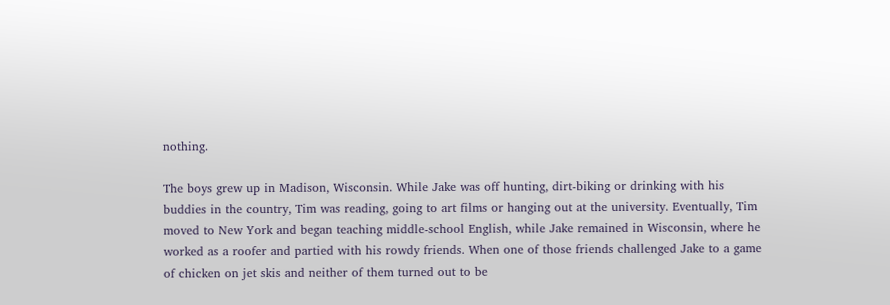nothing.

The boys grew up in Madison, Wisconsin. While Jake was off hunting, dirt-biking or drinking with his buddies in the country, Tim was reading, going to art films or hanging out at the university. Eventually, Tim moved to New York and began teaching middle-school English, while Jake remained in Wisconsin, where he worked as a roofer and partied with his rowdy friends. When one of those friends challenged Jake to a game of chicken on jet skis and neither of them turned out to be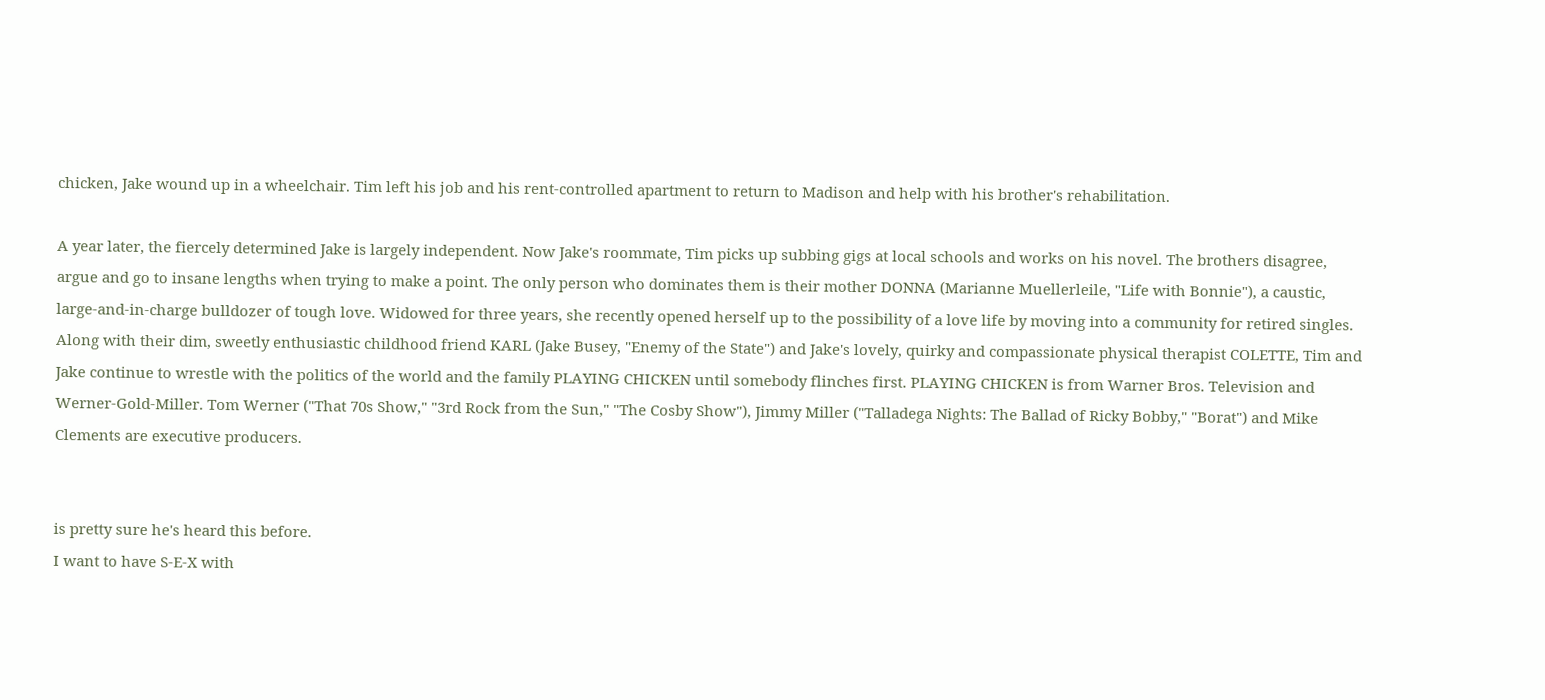chicken, Jake wound up in a wheelchair. Tim left his job and his rent-controlled apartment to return to Madison and help with his brother's rehabilitation.

A year later, the fiercely determined Jake is largely independent. Now Jake's roommate, Tim picks up subbing gigs at local schools and works on his novel. The brothers disagree, argue and go to insane lengths when trying to make a point. The only person who dominates them is their mother DONNA (Marianne Muellerleile, "Life with Bonnie"), a caustic, large-and-in-charge bulldozer of tough love. Widowed for three years, she recently opened herself up to the possibility of a love life by moving into a community for retired singles. Along with their dim, sweetly enthusiastic childhood friend KARL (Jake Busey, "Enemy of the State") and Jake's lovely, quirky and compassionate physical therapist COLETTE, Tim and Jake continue to wrestle with the politics of the world and the family PLAYING CHICKEN until somebody flinches first. PLAYING CHICKEN is from Warner Bros. Television and Werner-Gold-Miller. Tom Werner ("That 70s Show," "3rd Rock from the Sun," "The Cosby Show"), Jimmy Miller ("Talladega Nights: The Ballad of Ricky Bobby," "Borat") and Mike Clements are executive producers.


is pretty sure he's heard this before.
I want to have S-E-X with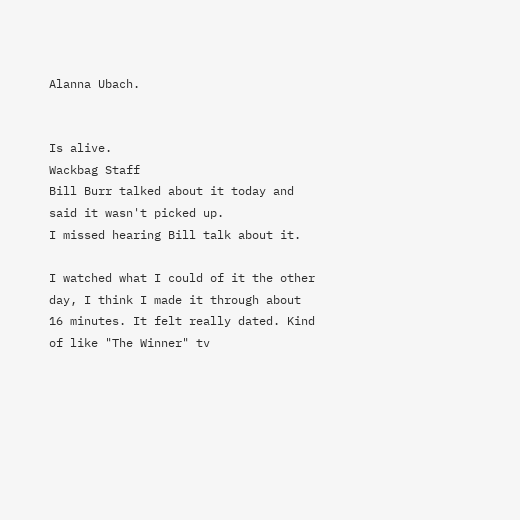Alanna Ubach.


Is alive.
Wackbag Staff
Bill Burr talked about it today and said it wasn't picked up.
I missed hearing Bill talk about it.

I watched what I could of it the other day, I think I made it through about 16 minutes. It felt really dated. Kind of like "The Winner" tv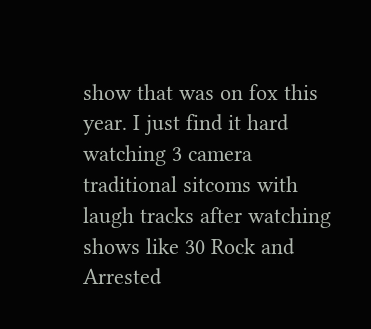show that was on fox this year. I just find it hard watching 3 camera traditional sitcoms with laugh tracks after watching shows like 30 Rock and Arrested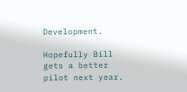Development.

Hopefully Bill gets a better pilot next year.